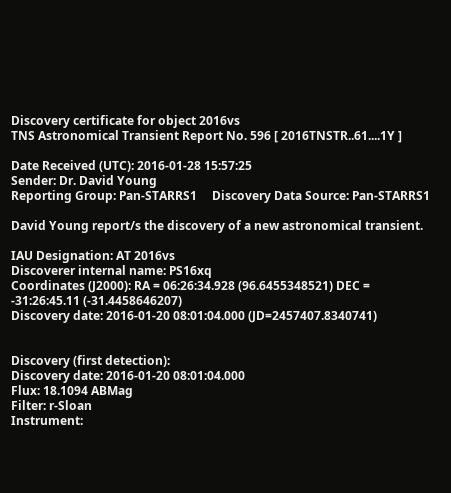Discovery certificate for object 2016vs
TNS Astronomical Transient Report No. 596 [ 2016TNSTR..61....1Y ]

Date Received (UTC): 2016-01-28 15:57:25
Sender: Dr. David Young
Reporting Group: Pan-STARRS1     Discovery Data Source: Pan-STARRS1

David Young report/s the discovery of a new astronomical transient.

IAU Designation: AT 2016vs
Discoverer internal name: PS16xq
Coordinates (J2000): RA = 06:26:34.928 (96.6455348521) DEC = -31:26:45.11 (-31.4458646207)
Discovery date: 2016-01-20 08:01:04.000 (JD=2457407.8340741)


Discovery (first detection):
Discovery date: 2016-01-20 08:01:04.000
Flux: 18.1094 ABMag
Filter: r-Sloan
Instrument: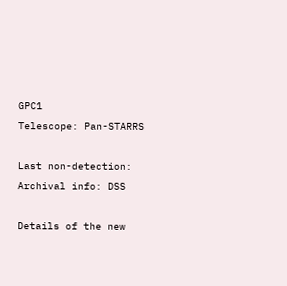GPC1
Telescope: Pan-STARRS

Last non-detection:
Archival info: DSS

Details of the new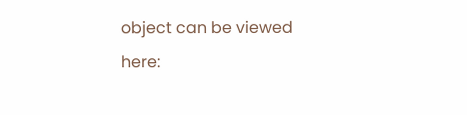object can be viewed here: